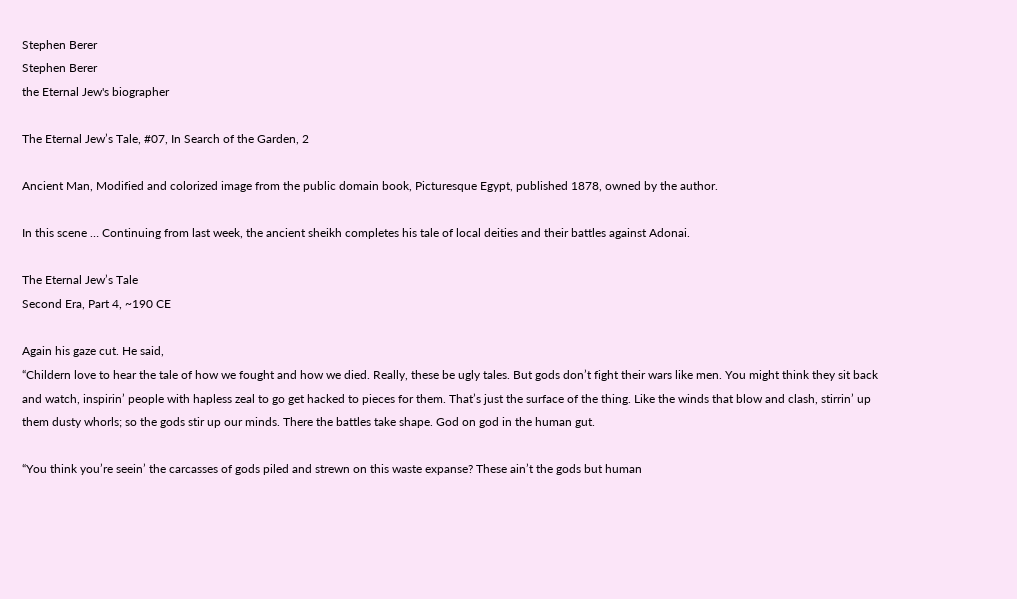Stephen Berer
Stephen Berer
the Eternal Jew's biographer

The Eternal Jew’s Tale, #07, In Search of the Garden, 2

Ancient Man, Modified and colorized image from the public domain book, Picturesque Egypt, published 1878, owned by the author.

In this scene … Continuing from last week, the ancient sheikh completes his tale of local deities and their battles against Adonai.

The Eternal Jew’s Tale
Second Era, Part 4, ~190 CE

Again his gaze cut. He said,
“Childern love to hear the tale of how we fought and how we died. Really, these be ugly tales. But gods don’t fight their wars like men. You might think they sit back and watch, inspirin’ people with hapless zeal to go get hacked to pieces for them. That’s just the surface of the thing. Like the winds that blow and clash, stirrin’ up them dusty whorls; so the gods stir up our minds. There the battles take shape. God on god in the human gut.

“You think you’re seein’ the carcasses of gods piled and strewn on this waste expanse? These ain’t the gods but human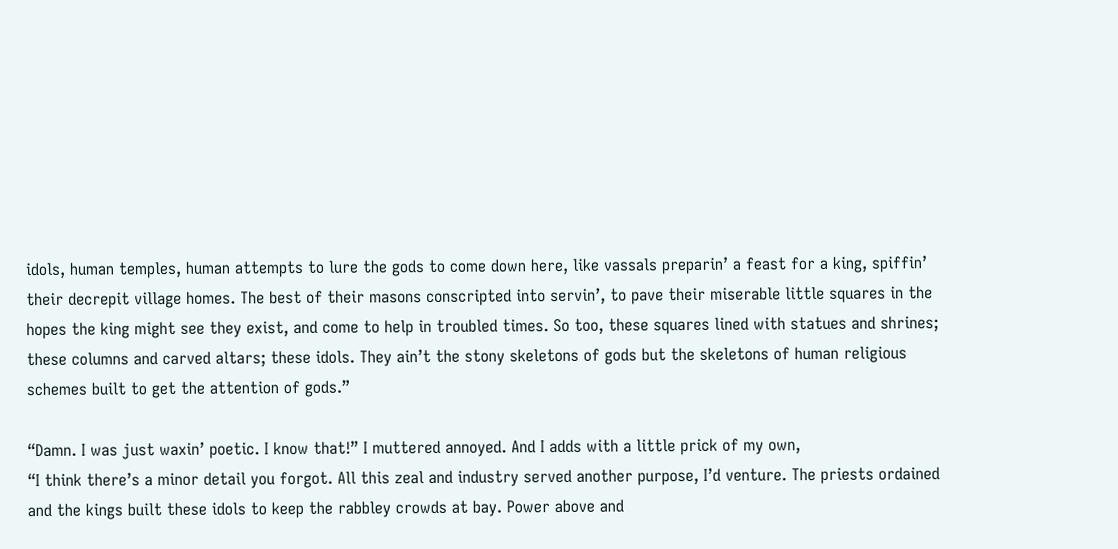idols, human temples, human attempts to lure the gods to come down here, like vassals preparin’ a feast for a king, spiffin’ their decrepit village homes. The best of their masons conscripted into servin’, to pave their miserable little squares in the hopes the king might see they exist, and come to help in troubled times. So too, these squares lined with statues and shrines; these columns and carved altars; these idols. They ain’t the stony skeletons of gods but the skeletons of human religious schemes built to get the attention of gods.”

“Damn. I was just waxin’ poetic. I know that!” I muttered annoyed. And I adds with a little prick of my own,
“I think there’s a minor detail you forgot. All this zeal and industry served another purpose, I’d venture. The priests ordained and the kings built these idols to keep the rabbley crowds at bay. Power above and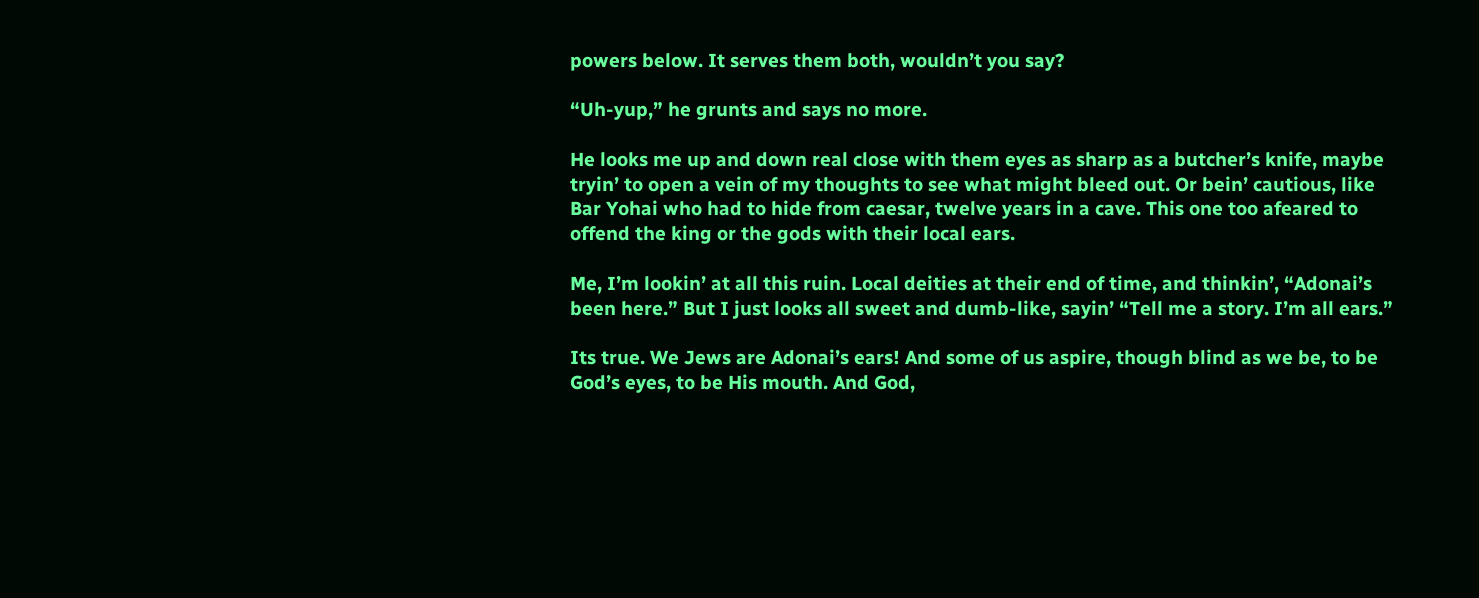powers below. It serves them both, wouldn’t you say?

“Uh-yup,” he grunts and says no more.

He looks me up and down real close with them eyes as sharp as a butcher’s knife, maybe tryin’ to open a vein of my thoughts to see what might bleed out. Or bein’ cautious, like Bar Yohai who had to hide from caesar, twelve years in a cave. This one too afeared to offend the king or the gods with their local ears.

Me, I’m lookin’ at all this ruin. Local deities at their end of time, and thinkin’, “Adonai’s been here.” But I just looks all sweet and dumb-like, sayin’ “Tell me a story. I’m all ears.”

Its true. We Jews are Adonai’s ears! And some of us aspire, though blind as we be, to be God’s eyes, to be His mouth. And God,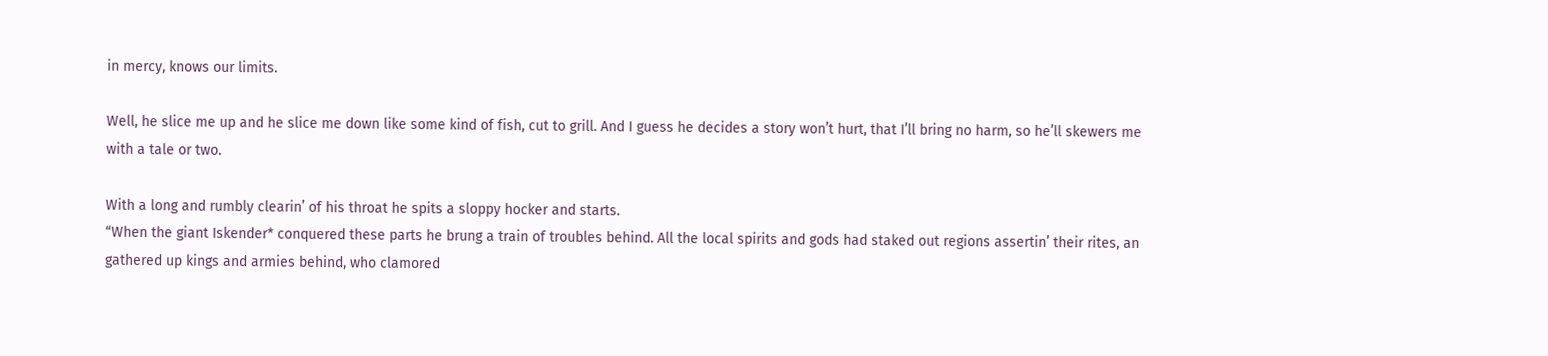in mercy, knows our limits.

Well, he slice me up and he slice me down like some kind of fish, cut to grill. And I guess he decides a story won’t hurt, that I’ll bring no harm, so he’ll skewers me with a tale or two.

With a long and rumbly clearin’ of his throat he spits a sloppy hocker and starts.
“When the giant Iskender* conquered these parts he brung a train of troubles behind. All the local spirits and gods had staked out regions assertin’ their rites, an gathered up kings and armies behind, who clamored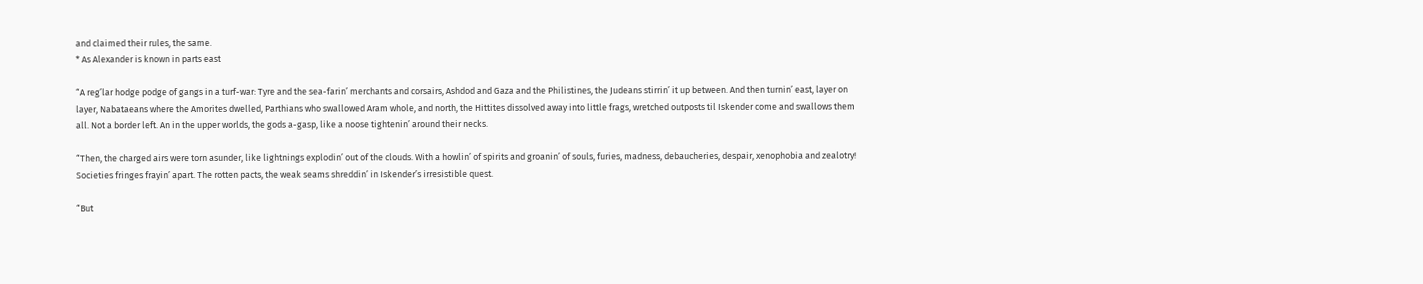and claimed their rules, the same.
* As Alexander is known in parts east

“A reg’lar hodge podge of gangs in a turf-war: Tyre and the sea-farin’ merchants and corsairs, Ashdod and Gaza and the Philistines, the Judeans stirrin’ it up between. And then turnin’ east, layer on layer, Nabataeans where the Amorites dwelled, Parthians who swallowed Aram whole, and north, the Hittites dissolved away into little frags, wretched outposts til Iskender come and swallows them all. Not a border left. An in the upper worlds, the gods a-gasp, like a noose tightenin’ around their necks.

“Then, the charged airs were torn asunder, like lightnings explodin’ out of the clouds. With a howlin’ of spirits and groanin’ of souls, furies, madness, debaucheries, despair, xenophobia and zealotry! Societies fringes frayin’ apart. The rotten pacts, the weak seams shreddin’ in Iskender’s irresistible quest.

“But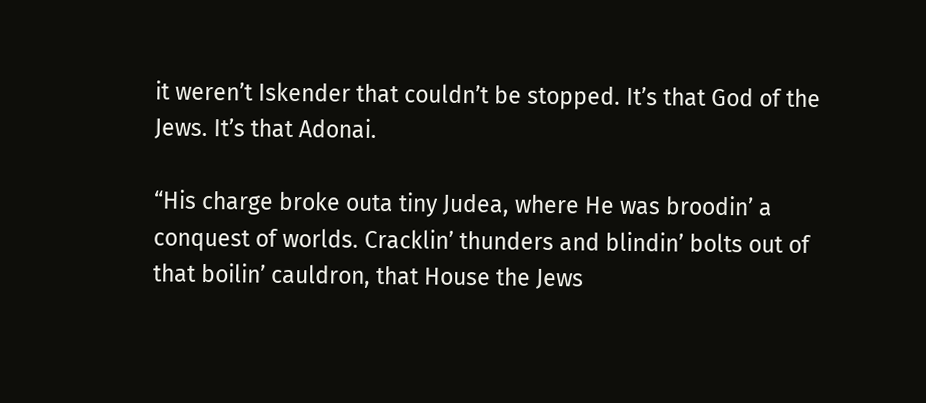it weren’t Iskender that couldn’t be stopped. It’s that God of the Jews. It’s that Adonai.

“His charge broke outa tiny Judea, where He was broodin’ a conquest of worlds. Cracklin’ thunders and blindin’ bolts out of that boilin’ cauldron, that House the Jews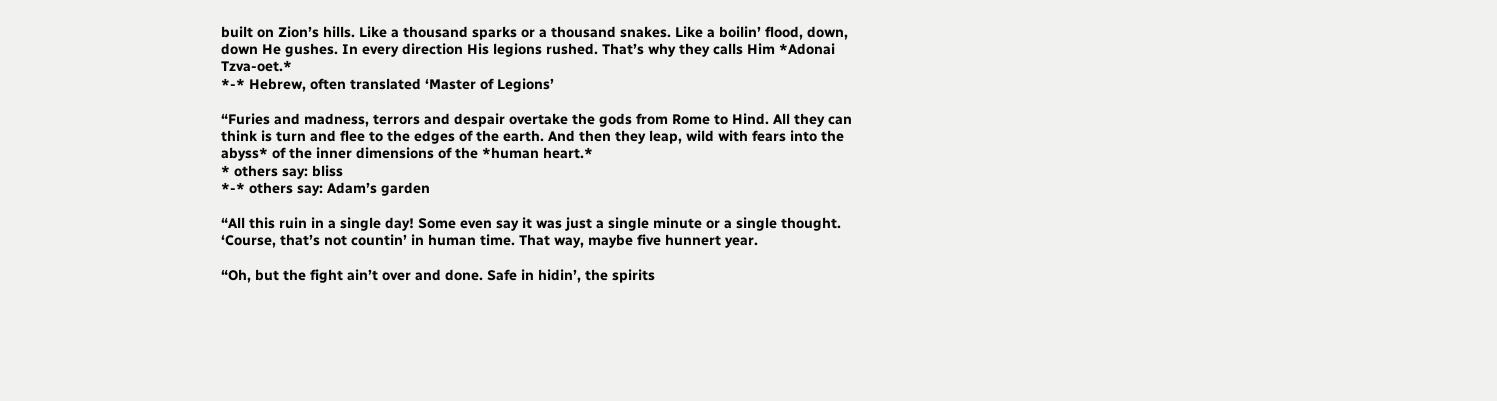built on Zion’s hills. Like a thousand sparks or a thousand snakes. Like a boilin’ flood, down, down He gushes. In every direction His legions rushed. That’s why they calls Him *Adonai Tzva-oet.*
*-* Hebrew, often translated ‘Master of Legions’

“Furies and madness, terrors and despair overtake the gods from Rome to Hind. All they can think is turn and flee to the edges of the earth. And then they leap, wild with fears into the abyss* of the inner dimensions of the *human heart.*
* others say: bliss
*-* others say: Adam’s garden

“All this ruin in a single day! Some even say it was just a single minute or a single thought. ‘Course, that’s not countin’ in human time. That way, maybe five hunnert year.

“Oh, but the fight ain’t over and done. Safe in hidin’, the spirits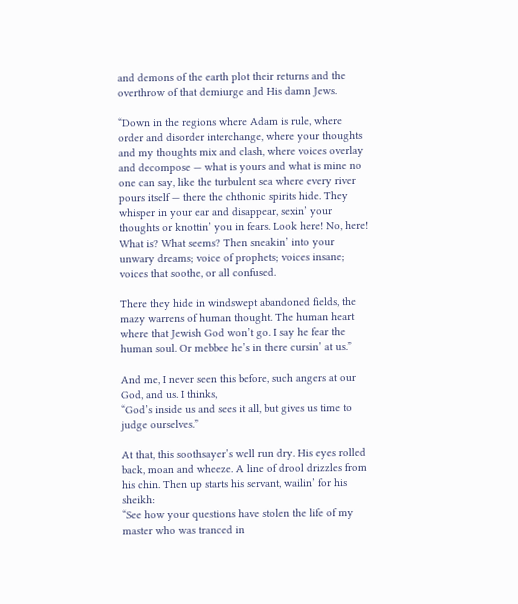and demons of the earth plot their returns and the overthrow of that demiurge and His damn Jews.

“Down in the regions where Adam is rule, where order and disorder interchange, where your thoughts and my thoughts mix and clash, where voices overlay and decompose — what is yours and what is mine no one can say, like the turbulent sea where every river pours itself — there the chthonic spirits hide. They whisper in your ear and disappear, sexin’ your thoughts or knottin’ you in fears. Look here! No, here! What is? What seems? Then sneakin’ into your unwary dreams; voice of prophets; voices insane; voices that soothe, or all confused.

There they hide in windswept abandoned fields, the mazy warrens of human thought. The human heart where that Jewish God won’t go. I say he fear the human soul. Or mebbee he’s in there cursin’ at us.”

And me, I never seen this before, such angers at our God, and us. I thinks,
“God’s inside us and sees it all, but gives us time to judge ourselves.”

At that, this soothsayer’s well run dry. His eyes rolled back, moan and wheeze. A line of drool drizzles from his chin. Then up starts his servant, wailin’ for his sheikh:
“See how your questions have stolen the life of my master who was tranced in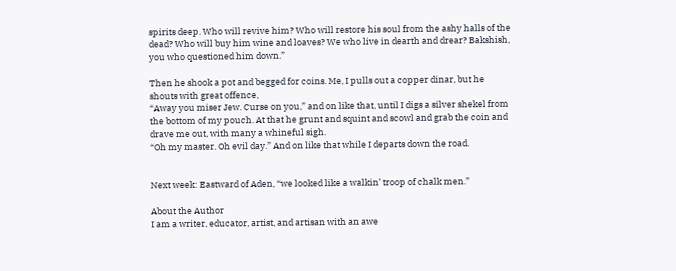spirits deep. Who will revive him? Who will restore his soul from the ashy halls of the dead? Who will buy him wine and loaves? We who live in dearth and drear? Bakshish, you who questioned him down.”

Then he shook a pot and begged for coins. Me, I pulls out a copper dinar, but he shouts with great offence,
“Away you miser Jew. Curse on you,” and on like that, until I digs a silver shekel from the bottom of my pouch. At that he grunt and squint and scowl and grab the coin and drave me out, with many a whineful sigh.
“Oh my master. Oh evil day.” And on like that while I departs down the road.


Next week: Eastward of Aden, “we looked like a walkin’ troop of chalk men.”

About the Author
I am a writer, educator, artist, and artisan with an awe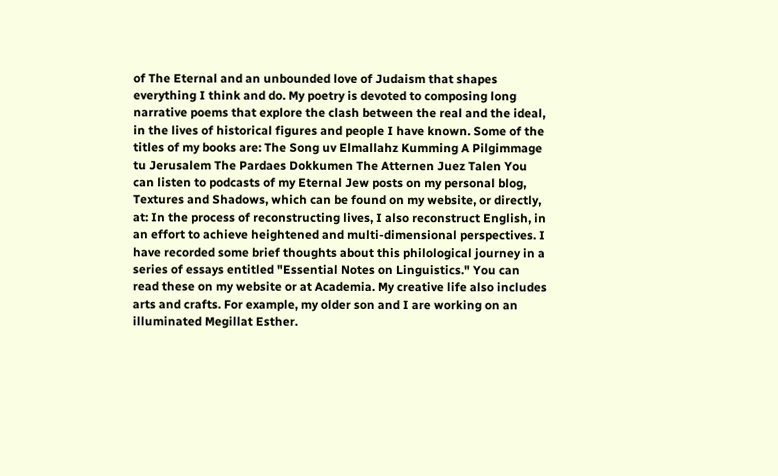of The Eternal and an unbounded love of Judaism that shapes everything I think and do. My poetry is devoted to composing long narrative poems that explore the clash between the real and the ideal, in the lives of historical figures and people I have known. Some of the titles of my books are: The Song uv Elmallahz Kumming A Pilgimmage tu Jerusalem The Pardaes Dokkumen The Atternen Juez Talen You can listen to podcasts of my Eternal Jew posts on my personal blog, Textures and Shadows, which can be found on my website, or directly, at: In the process of reconstructing lives, I also reconstruct English, in an effort to achieve heightened and multi-dimensional perspectives. I have recorded some brief thoughts about this philological journey in a series of essays entitled "Essential Notes on Linguistics." You can read these on my website or at Academia. My creative life also includes arts and crafts. For example, my older son and I are working on an illuminated Megillat Esther.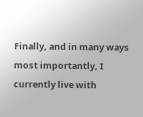Finally, and in many ways most importantly, I currently live with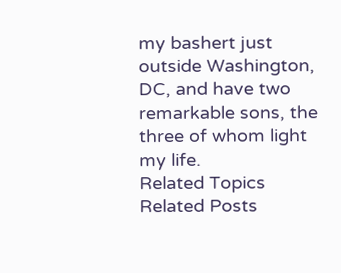my bashert just outside Washington, DC, and have two remarkable sons, the three of whom light my life.
Related Topics
Related Posts